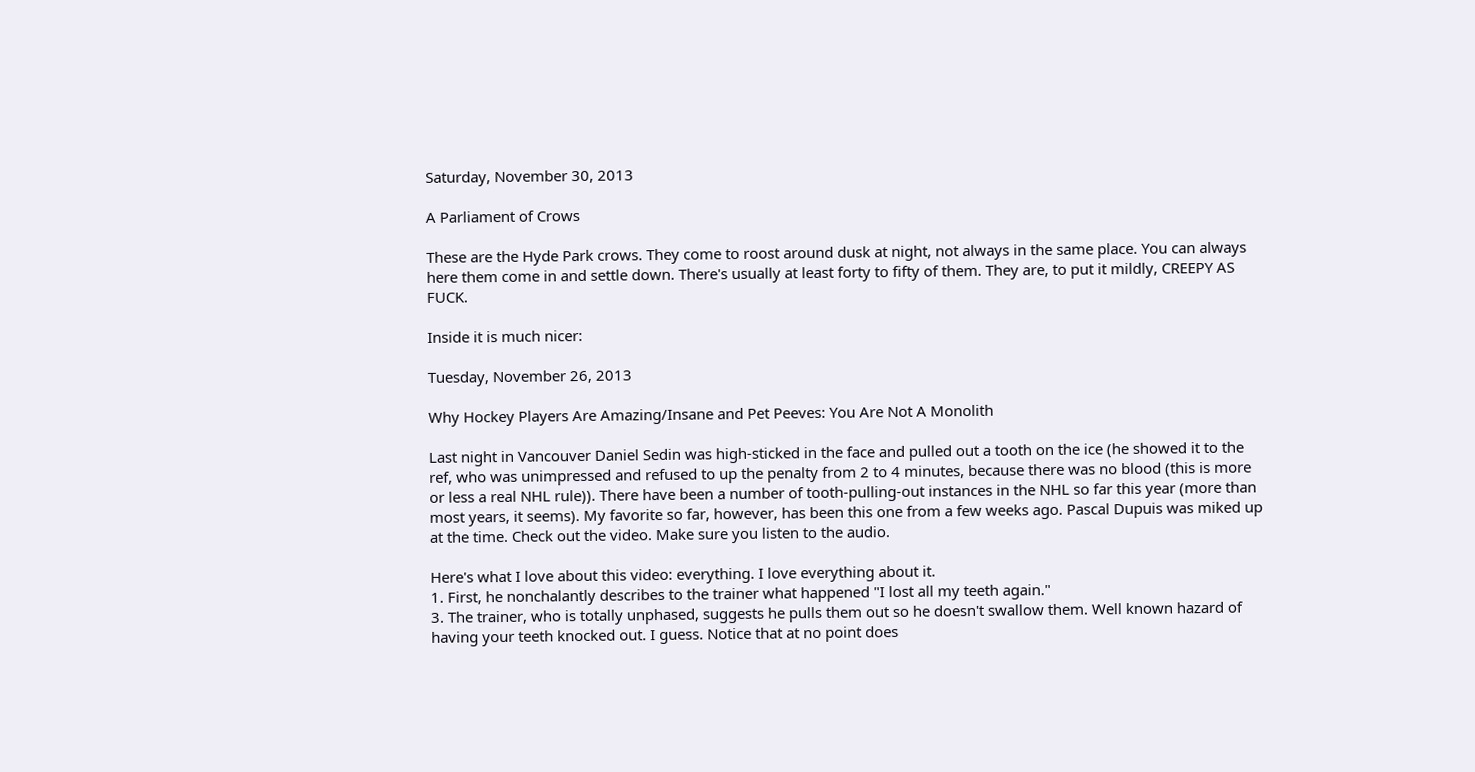Saturday, November 30, 2013

A Parliament of Crows

These are the Hyde Park crows. They come to roost around dusk at night, not always in the same place. You can always here them come in and settle down. There's usually at least forty to fifty of them. They are, to put it mildly, CREEPY AS FUCK.

Inside it is much nicer:

Tuesday, November 26, 2013

Why Hockey Players Are Amazing/Insane and Pet Peeves: You Are Not A Monolith

Last night in Vancouver Daniel Sedin was high-sticked in the face and pulled out a tooth on the ice (he showed it to the ref, who was unimpressed and refused to up the penalty from 2 to 4 minutes, because there was no blood (this is more or less a real NHL rule)). There have been a number of tooth-pulling-out instances in the NHL so far this year (more than most years, it seems). My favorite so far, however, has been this one from a few weeks ago. Pascal Dupuis was miked up at the time. Check out the video. Make sure you listen to the audio.

Here's what I love about this video: everything. I love everything about it.
1. First, he nonchalantly describes to the trainer what happened "I lost all my teeth again."
3. The trainer, who is totally unphased, suggests he pulls them out so he doesn't swallow them. Well known hazard of having your teeth knocked out. I guess. Notice that at no point does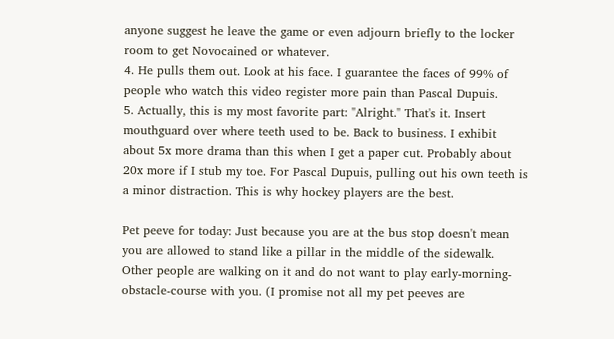anyone suggest he leave the game or even adjourn briefly to the locker room to get Novocained or whatever.
4. He pulls them out. Look at his face. I guarantee the faces of 99% of people who watch this video register more pain than Pascal Dupuis.
5. Actually, this is my most favorite part: "Alright." That's it. Insert mouthguard over where teeth used to be. Back to business. I exhibit about 5x more drama than this when I get a paper cut. Probably about 20x more if I stub my toe. For Pascal Dupuis, pulling out his own teeth is a minor distraction. This is why hockey players are the best.

Pet peeve for today: Just because you are at the bus stop doesn't mean you are allowed to stand like a pillar in the middle of the sidewalk. Other people are walking on it and do not want to play early-morning-obstacle-course with you. (I promise not all my pet peeves are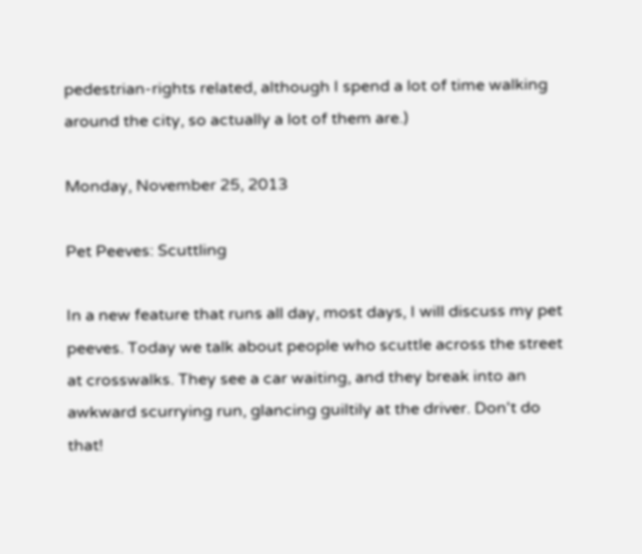pedestrian-rights related, although I spend a lot of time walking around the city, so actually a lot of them are.)

Monday, November 25, 2013

Pet Peeves: Scuttling

In a new feature that runs all day, most days, I will discuss my pet peeves. Today we talk about people who scuttle across the street at crosswalks. They see a car waiting, and they break into an awkward scurrying run, glancing guiltily at the driver. Don't do that!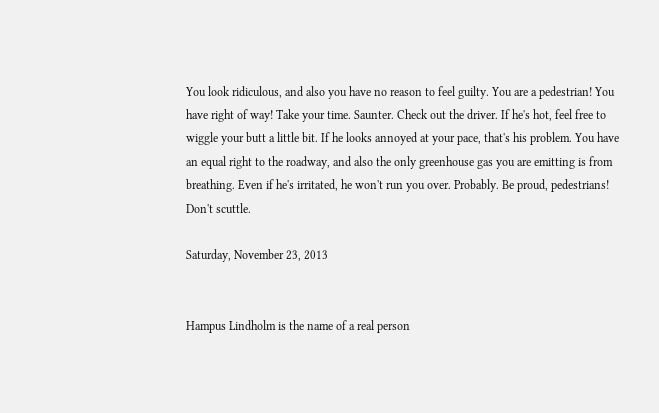You look ridiculous, and also you have no reason to feel guilty. You are a pedestrian! You have right of way! Take your time. Saunter. Check out the driver. If he's hot, feel free to wiggle your butt a little bit. If he looks annoyed at your pace, that's his problem. You have an equal right to the roadway, and also the only greenhouse gas you are emitting is from breathing. Even if he's irritated, he won't run you over. Probably. Be proud, pedestrians! Don't scuttle.

Saturday, November 23, 2013


Hampus Lindholm is the name of a real person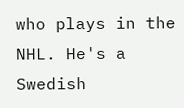who plays in the NHL. He's a Swedish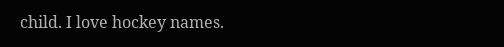child. I love hockey names.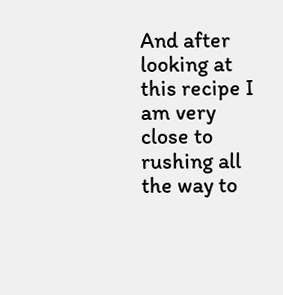And after looking at this recipe I am very close to rushing all the way to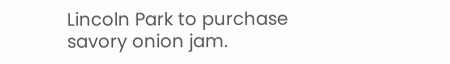Lincoln Park to purchase savory onion jam.